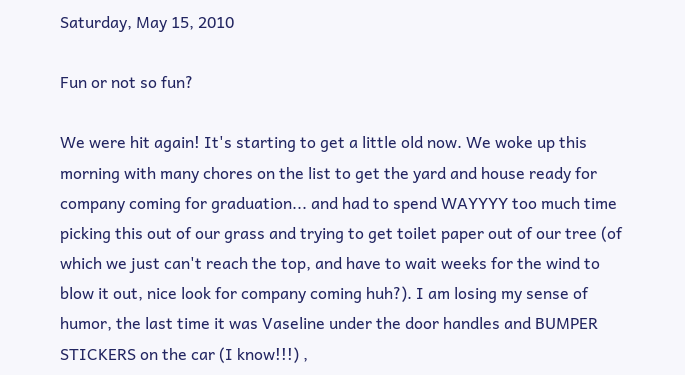Saturday, May 15, 2010

Fun or not so fun?

We were hit again! It's starting to get a little old now. We woke up this morning with many chores on the list to get the yard and house ready for company coming for graduation... and had to spend WAYYYY too much time picking this out of our grass and trying to get toilet paper out of our tree (of which we just can't reach the top, and have to wait weeks for the wind to blow it out, nice look for company coming huh?). I am losing my sense of humor, the last time it was Vaseline under the door handles and BUMPER STICKERS on the car (I know!!!) ,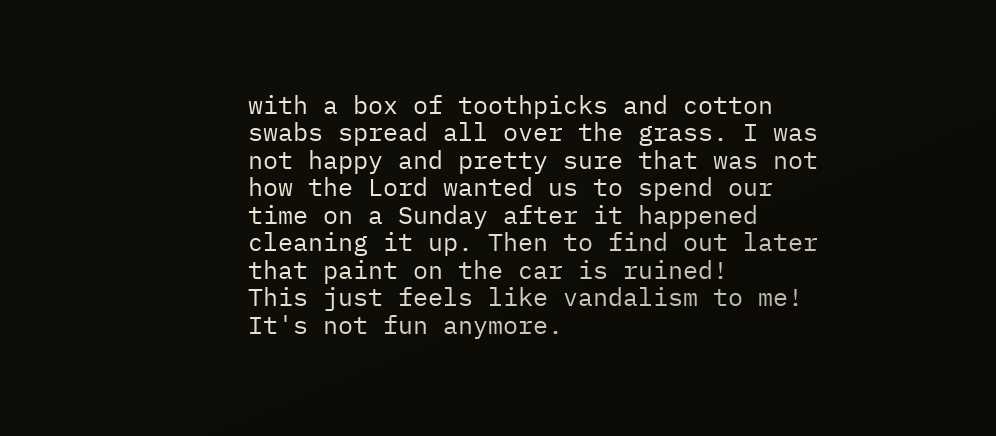with a box of toothpicks and cotton swabs spread all over the grass. I was not happy and pretty sure that was not how the Lord wanted us to spend our time on a Sunday after it happened cleaning it up. Then to find out later that paint on the car is ruined!
This just feels like vandalism to me!
It's not fun anymore.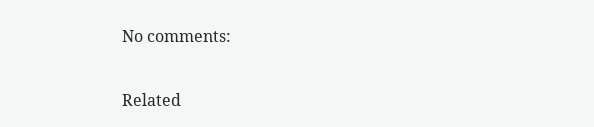No comments:

Related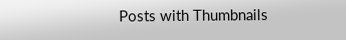Posts with Thumbnails